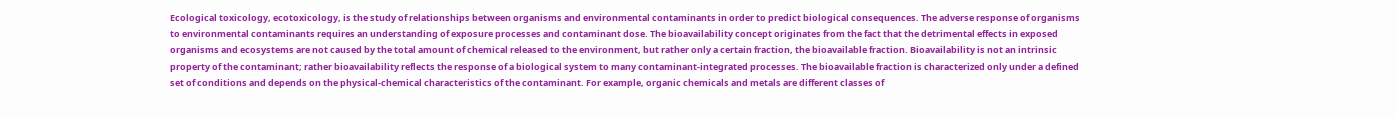Ecological toxicology, ecotoxicology, is the study of relationships between organisms and environmental contaminants in order to predict biological consequences. The adverse response of organisms to environmental contaminants requires an understanding of exposure processes and contaminant dose. The bioavailability concept originates from the fact that the detrimental effects in exposed organisms and ecosystems are not caused by the total amount of chemical released to the environment, but rather only a certain fraction, the bioavailable fraction. Bioavailability is not an intrinsic property of the contaminant; rather bioavailability reflects the response of a biological system to many contaminant-integrated processes. The bioavailable fraction is characterized only under a defined set of conditions and depends on the physical-chemical characteristics of the contaminant. For example, organic chemicals and metals are different classes of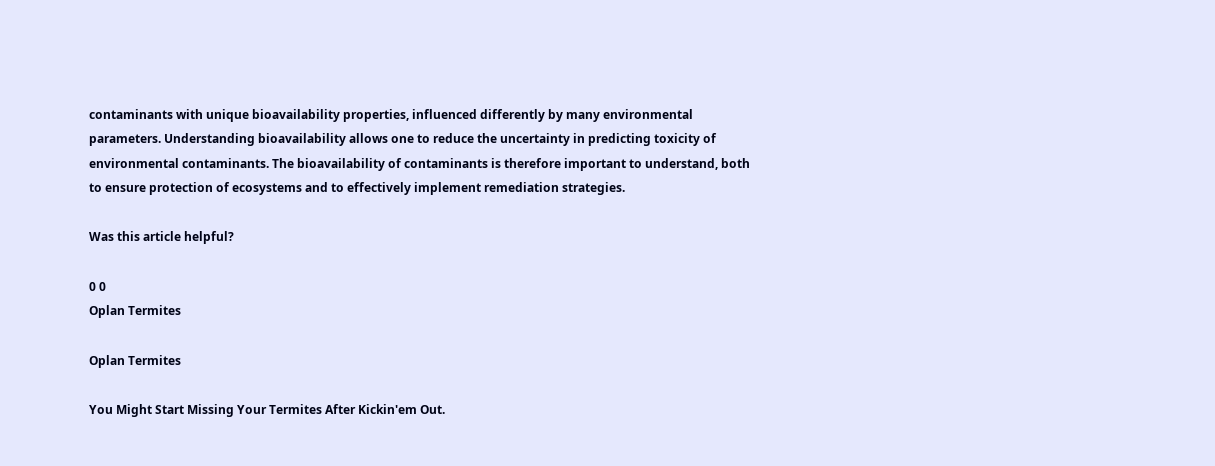contaminants with unique bioavailability properties, influenced differently by many environmental parameters. Understanding bioavailability allows one to reduce the uncertainty in predicting toxicity of environmental contaminants. The bioavailability of contaminants is therefore important to understand, both to ensure protection of ecosystems and to effectively implement remediation strategies.

Was this article helpful?

0 0
Oplan Termites

Oplan Termites

You Might Start Missing Your Termites After Kickin'em Out.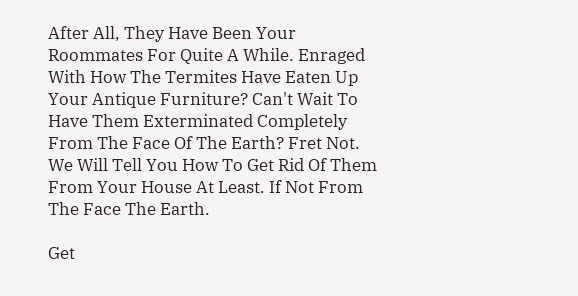After All, They Have Been Your Roommates For Quite A While. Enraged With How The Termites Have Eaten Up Your Antique Furniture? Can't Wait To Have Them Exterminated Completely From The Face Of The Earth? Fret Not. We Will Tell You How To Get Rid Of Them From Your House At Least. If Not From The Face The Earth.

Get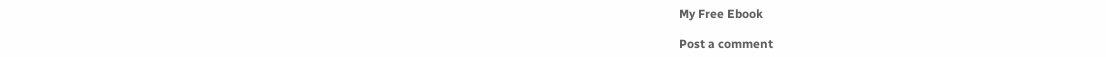My Free Ebook

Post a comment